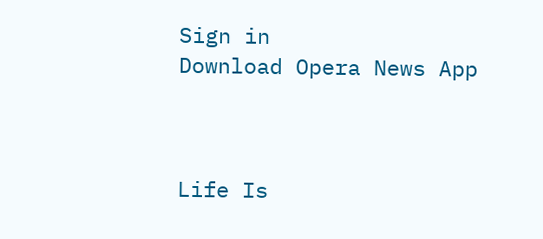Sign in
Download Opera News App



Life Is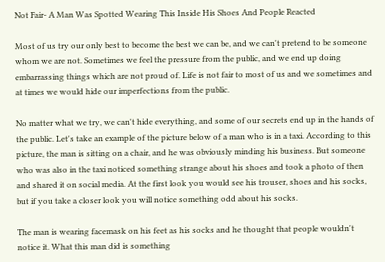Not Fair- A Man Was Spotted Wearing This Inside His Shoes And People Reacted

Most of us try our only best to become the best we can be, and we can't pretend to be someone whom we are not. Sometimes we feel the pressure from the public, and we end up doing embarrassing things which are not proud of. Life is not fair to most of us and we sometimes and at times we would hide our imperfections from the public.

No matter what we try, we can't hide everything, and some of our secrets end up in the hands of the public. Let's take an example of the picture below of a man who is in a taxi. According to this picture, the man is sitting on a chair, and he was obviously minding his business. But someone who was also in the taxi noticed something strange about his shoes and took a photo of then and shared it on social media. At the first look you would see his trouser, shoes and his socks, but if you take a closer look you will notice something odd about his socks.

The man is wearing facemask on his feet as his socks and he thought that people wouldn't notice it. What this man did is something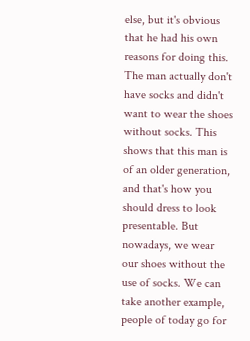else, but it's obvious that he had his own reasons for doing this. The man actually don't have socks and didn't want to wear the shoes without socks. This shows that this man is of an older generation, and that's how you should dress to look presentable. But nowadays, we wear our shoes without the use of socks. We can take another example, people of today go for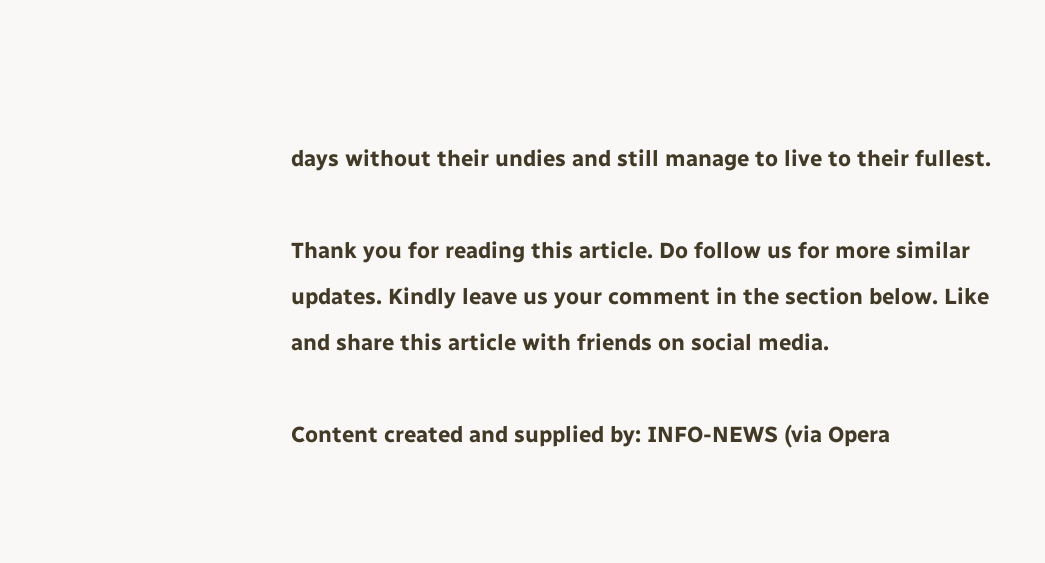days without their undies and still manage to live to their fullest.

Thank you for reading this article. Do follow us for more similar updates. Kindly leave us your comment in the section below. Like and share this article with friends on social media.

Content created and supplied by: INFO-NEWS (via Opera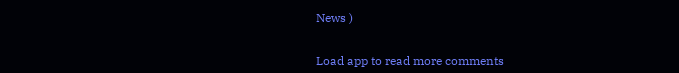News )


Load app to read more comments